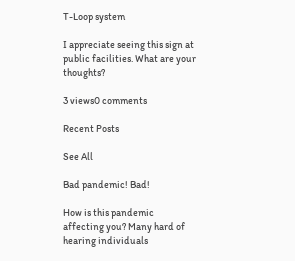T-Loop system

I appreciate seeing this sign at public facilities. What are your thoughts?

3 views0 comments

Recent Posts

See All

Bad pandemic! Bad!

How is this pandemic affecting you? Many hard of hearing individuals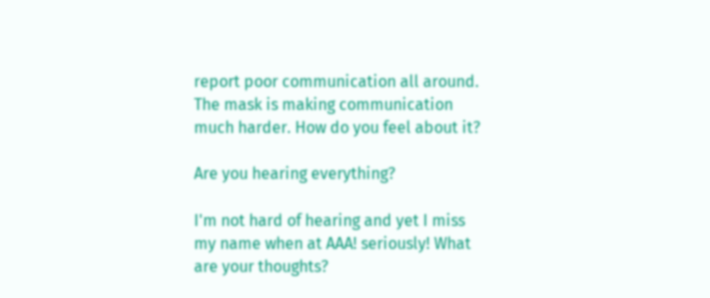report poor communication all around. The mask is making communication much harder. How do you feel about it?

Are you hearing everything?

I'm not hard of hearing and yet I miss my name when at AAA! seriously! What are your thoughts?